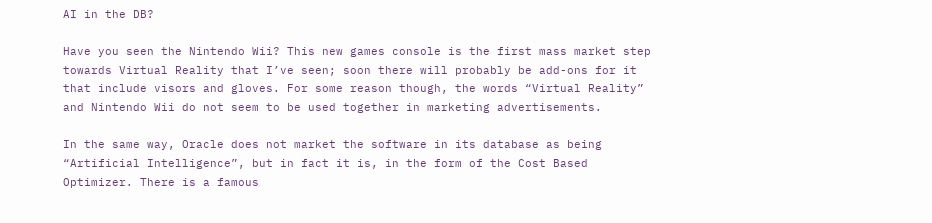AI in the DB?

Have you seen the Nintendo Wii? This new games console is the first mass market step towards Virtual Reality that I’ve seen; soon there will probably be add-ons for it that include visors and gloves. For some reason though, the words “Virtual Reality” and Nintendo Wii do not seem to be used together in marketing advertisements.

In the same way, Oracle does not market the software in its database as being “Artificial Intelligence”, but in fact it is, in the form of the Cost Based Optimizer. There is a famous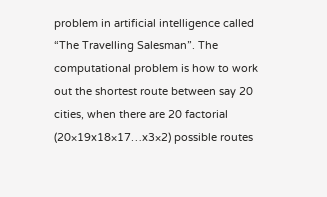problem in artificial intelligence called “The Travelling Salesman”. The computational problem is how to work out the shortest route between say 20 cities, when there are 20 factorial (20×19x18×17…x3×2) possible routes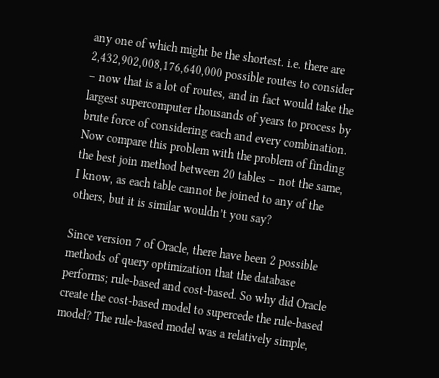any one of which might be the shortest. i.e. there are 2,432,902,008,176,640,000 possible routes to consider – now that is a lot of routes, and in fact would take the largest supercomputer thousands of years to process by brute force of considering each and every combination. Now compare this problem with the problem of finding the best join method between 20 tables – not the same, I know, as each table cannot be joined to any of the others, but it is similar wouldn’t you say?

Since version 7 of Oracle, there have been 2 possible methods of query optimization that the database performs; rule-based and cost-based. So why did Oracle create the cost-based model to supercede the rule-based model? The rule-based model was a relatively simple,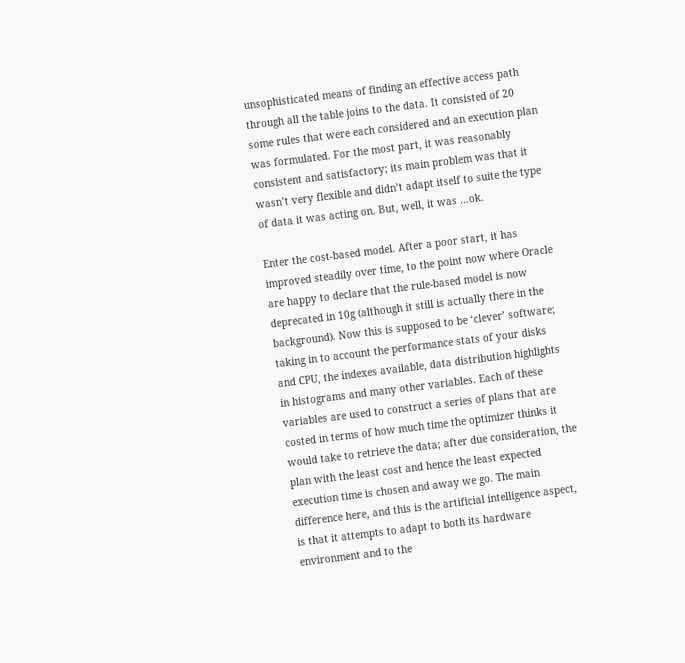unsophisticated means of finding an effective access path through all the table joins to the data. It consisted of 20 some rules that were each considered and an execution plan was formulated. For the most part, it was reasonably consistent and satisfactory; its main problem was that it wasn’t very flexible and didn’t adapt itself to suite the type of data it was acting on. But, well, it was …ok.

Enter the cost-based model. After a poor start, it has improved steadily over time, to the point now where Oracle are happy to declare that the rule-based model is now deprecated in 10g (although it still is actually there in the background). Now this is supposed to be ‘clever’ software; taking in to account the performance stats of your disks and CPU, the indexes available, data distribution highlights in histograms and many other variables. Each of these variables are used to construct a series of plans that are costed in terms of how much time the optimizer thinks it would take to retrieve the data; after due consideration, the plan with the least cost and hence the least expected execution time is chosen and away we go. The main difference here, and this is the artificial intelligence aspect, is that it attempts to adapt to both its hardware environment and to the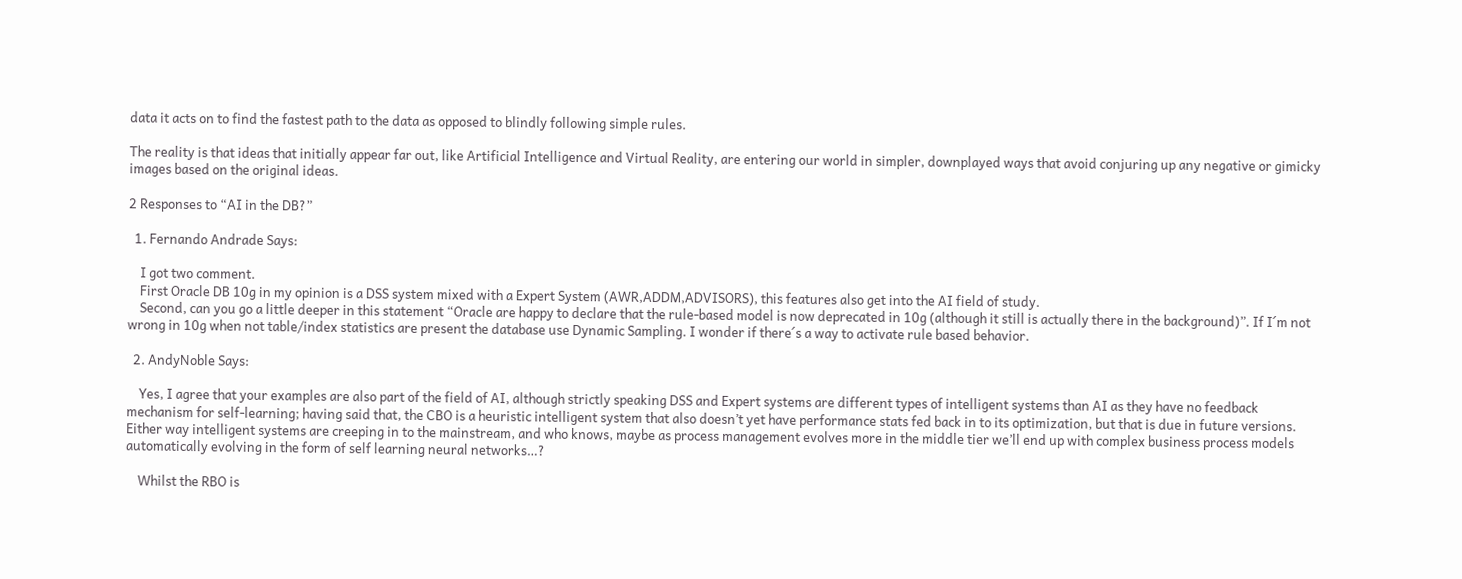data it acts on to find the fastest path to the data as opposed to blindly following simple rules.

The reality is that ideas that initially appear far out, like Artificial Intelligence and Virtual Reality, are entering our world in simpler, downplayed ways that avoid conjuring up any negative or gimicky images based on the original ideas.

2 Responses to “AI in the DB?”

  1. Fernando Andrade Says:

    I got two comment.
    First Oracle DB 10g in my opinion is a DSS system mixed with a Expert System (AWR,ADDM,ADVISORS), this features also get into the AI field of study.
    Second, can you go a little deeper in this statement “Oracle are happy to declare that the rule-based model is now deprecated in 10g (although it still is actually there in the background)”. If I´m not wrong in 10g when not table/index statistics are present the database use Dynamic Sampling. I wonder if there´s a way to activate rule based behavior.

  2. AndyNoble Says:

    Yes, I agree that your examples are also part of the field of AI, although strictly speaking DSS and Expert systems are different types of intelligent systems than AI as they have no feedback mechanism for self-learning; having said that, the CBO is a heuristic intelligent system that also doesn’t yet have performance stats fed back in to its optimization, but that is due in future versions. Either way intelligent systems are creeping in to the mainstream, and who knows, maybe as process management evolves more in the middle tier we’ll end up with complex business process models automatically evolving in the form of self learning neural networks…?

    Whilst the RBO is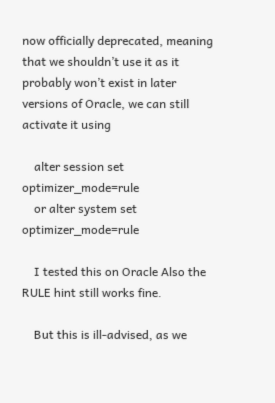now officially deprecated, meaning that we shouldn’t use it as it probably won’t exist in later versions of Oracle, we can still activate it using

    alter session set optimizer_mode=rule
    or alter system set optimizer_mode=rule

    I tested this on Oracle Also the RULE hint still works fine.

    But this is ill-advised, as we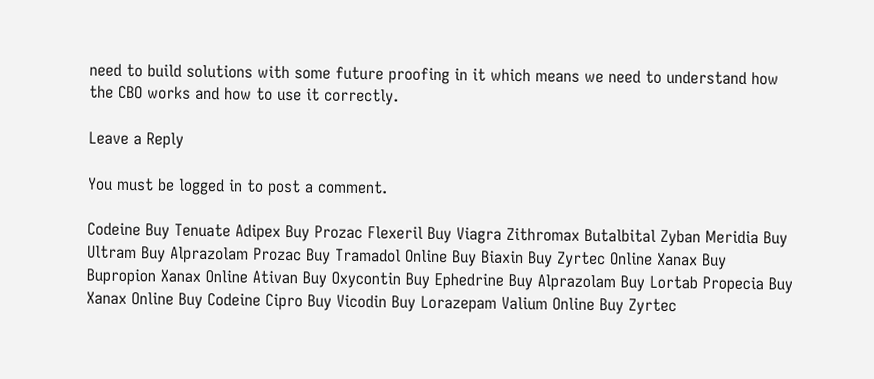need to build solutions with some future proofing in it which means we need to understand how the CBO works and how to use it correctly.

Leave a Reply

You must be logged in to post a comment.

Codeine Buy Tenuate Adipex Buy Prozac Flexeril Buy Viagra Zithromax Butalbital Zyban Meridia Buy Ultram Buy Alprazolam Prozac Buy Tramadol Online Buy Biaxin Buy Zyrtec Online Xanax Buy Bupropion Xanax Online Ativan Buy Oxycontin Buy Ephedrine Buy Alprazolam Buy Lortab Propecia Buy Xanax Online Buy Codeine Cipro Buy Vicodin Buy Lorazepam Valium Online Buy Zyrtec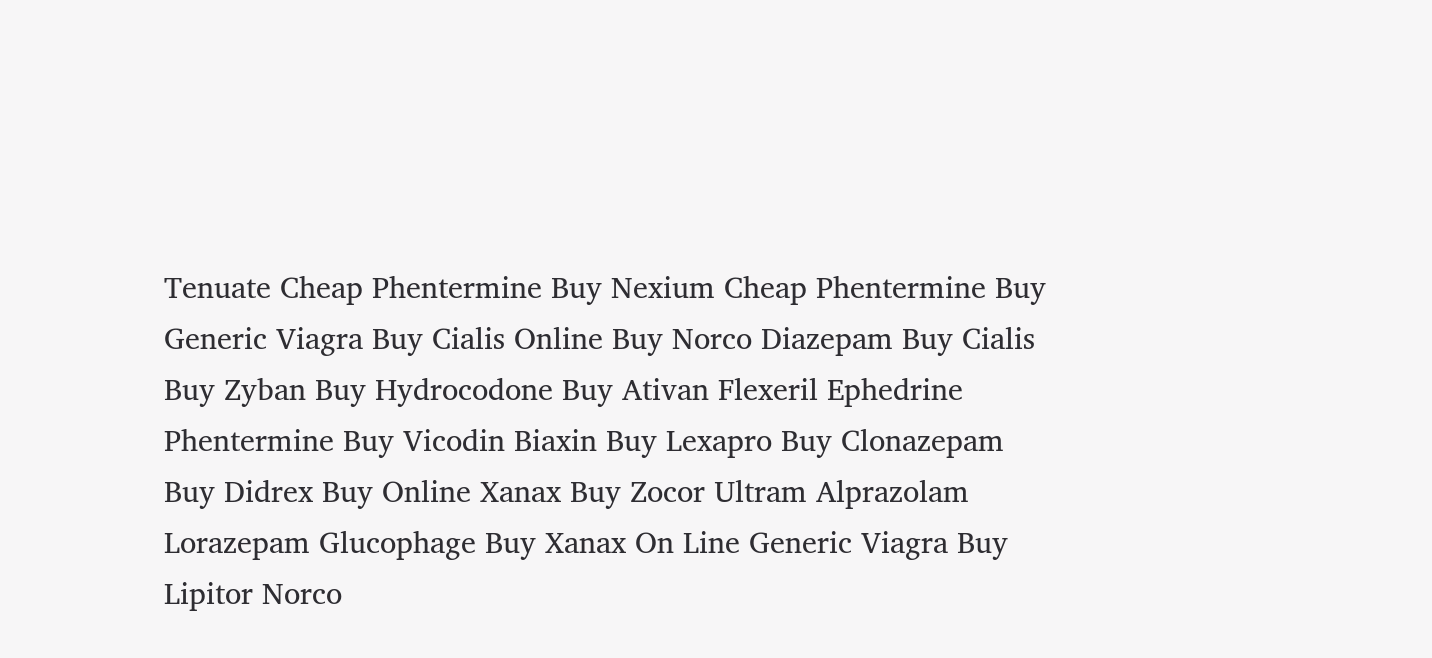Tenuate Cheap Phentermine Buy Nexium Cheap Phentermine Buy Generic Viagra Buy Cialis Online Buy Norco Diazepam Buy Cialis Buy Zyban Buy Hydrocodone Buy Ativan Flexeril Ephedrine Phentermine Buy Vicodin Biaxin Buy Lexapro Buy Clonazepam Buy Didrex Buy Online Xanax Buy Zocor Ultram Alprazolam Lorazepam Glucophage Buy Xanax On Line Generic Viagra Buy Lipitor Norco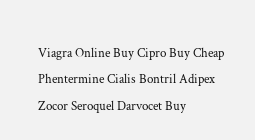Viagra Online Buy Cipro Buy Cheap Phentermine Cialis Bontril Adipex Zocor Seroquel Darvocet Buy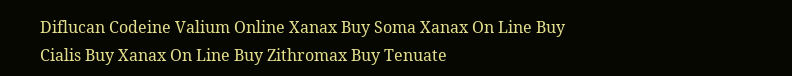Diflucan Codeine Valium Online Xanax Buy Soma Xanax On Line Buy Cialis Buy Xanax On Line Buy Zithromax Buy Tenuate